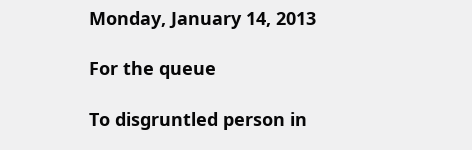Monday, January 14, 2013

For the queue

To disgruntled person in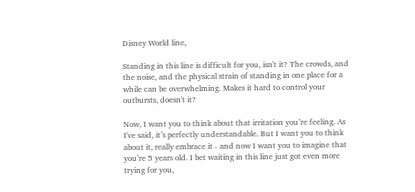Disney World line,

Standing in this line is difficult for you, isn't it? The crowds, and the noise, and the physical strain of standing in one place for a while can be overwhelming. Makes it hard to control your outbursts, doesn't it?

Now, I want you to think about that irritation you’re feeling. As I've said, it’s perfectly understandable. But I want you to think about it, really embrace it - and now I want you to imagine that you’re 5 years old. I bet waiting in this line just got even more trying for you,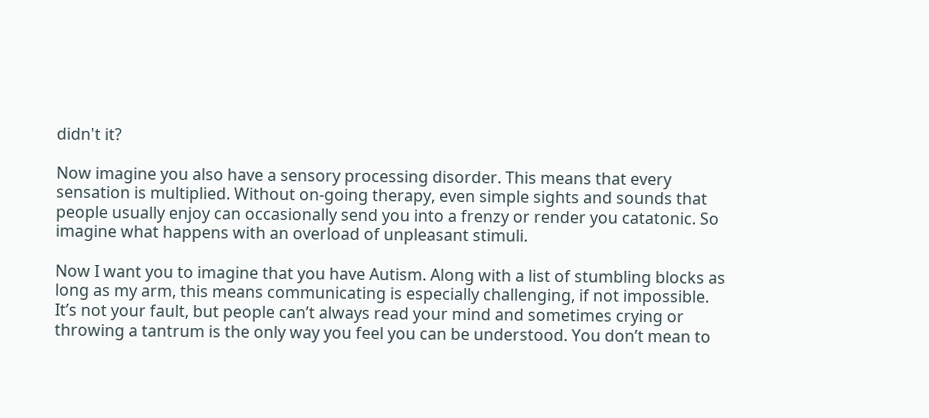didn't it?

Now imagine you also have a sensory processing disorder. This means that every sensation is multiplied. Without on-going therapy, even simple sights and sounds that people usually enjoy can occasionally send you into a frenzy or render you catatonic. So imagine what happens with an overload of unpleasant stimuli.

Now I want you to imagine that you have Autism. Along with a list of stumbling blocks as long as my arm, this means communicating is especially challenging, if not impossible. It’s not your fault, but people can’t always read your mind and sometimes crying or throwing a tantrum is the only way you feel you can be understood. You don’t mean to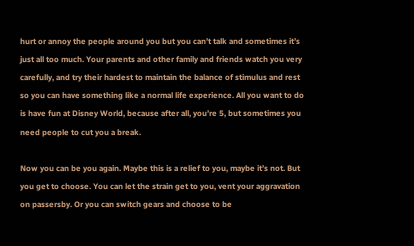hurt or annoy the people around you but you can’t talk and sometimes it’s just all too much. Your parents and other family and friends watch you very carefully, and try their hardest to maintain the balance of stimulus and rest so you can have something like a normal life experience. All you want to do is have fun at Disney World, because after all, you’re 5, but sometimes you need people to cut you a break.

Now you can be you again. Maybe this is a relief to you, maybe it’s not. But you get to choose. You can let the strain get to you, vent your aggravation on passersby. Or you can switch gears and choose to be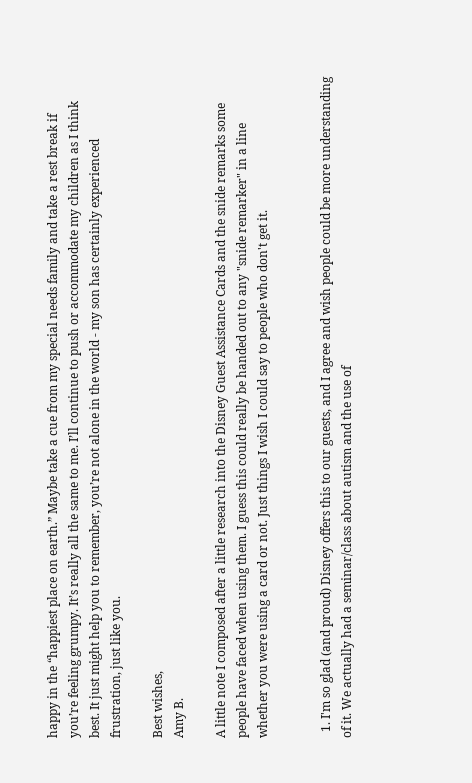happy in the “happiest place on earth.” Maybe take a cue from my special needs family and take a rest break if you’re feeling grumpy. It’s really all the same to me. I’ll continue to push or accommodate my children as I think best. It just might help you to remember, you’re not alone in the world - my son has certainly experienced frustration, just like you.

Best wishes,
Amy B.

A little note I composed after a little research into the Disney Guest Assistance Cards and the snide remarks some people have faced when using them. I guess this could really be handed out to any "snide remarker" in a line whether you were using a card or not. Just things I wish I could say to people who don't get it.


  1. I'm so glad (and proud) Disney offers this to our guests, and I agree and wish people could be more understanding of it. We actually had a seminar/class about autism and the use of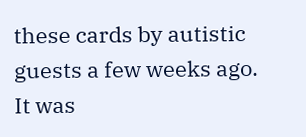these cards by autistic guests a few weeks ago. It was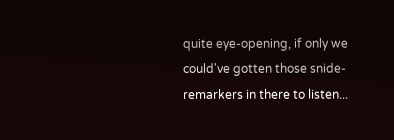quite eye-opening, if only we could've gotten those snide-remarkers in there to listen...